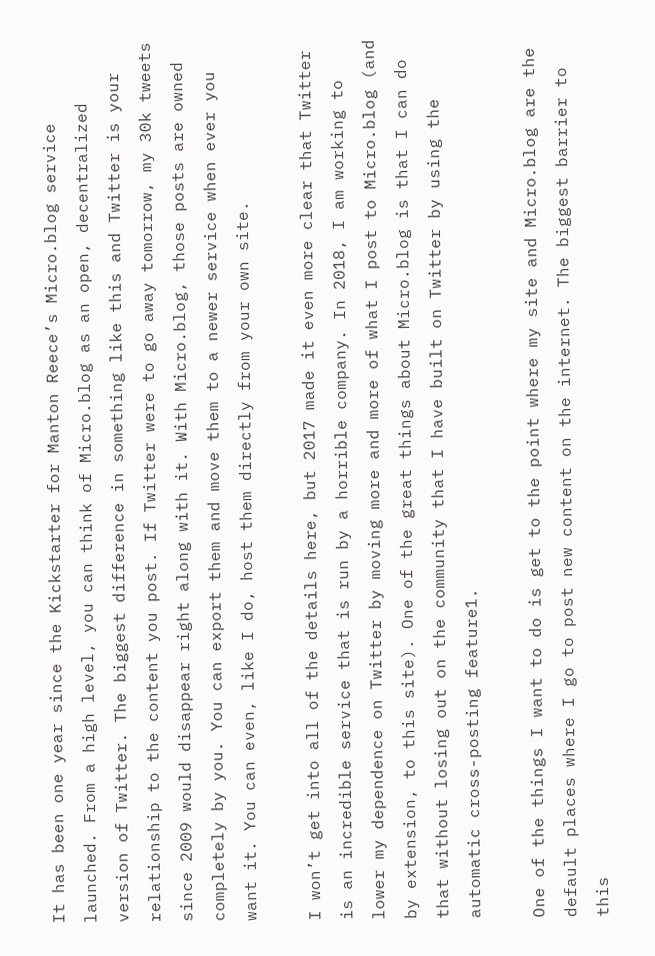It has been one year since the Kickstarter for Manton Reece’s Micro.blog service launched. From a high level, you can think of Micro.blog as an open, decentralized version of Twitter. The biggest difference in something like this and Twitter is your relationship to the content you post. If Twitter were to go away tomorrow, my 30k tweets since 2009 would disappear right along with it. With Micro.blog, those posts are owned completely by you. You can export them and move them to a newer service when ever you want it. You can even, like I do, host them directly from your own site.

I won’t get into all of the details here, but 2017 made it even more clear that Twitter is an incredible service that is run by a horrible company. In 2018, I am working to lower my dependence on Twitter by moving more and more of what I post to Micro.blog (and by extension, to this site). One of the great things about Micro.blog is that I can do that without losing out on the community that I have built on Twitter by using the automatic cross-posting feature1.

One of the things I want to do is get to the point where my site and Micro.blog are the default places where I go to post new content on the internet. The biggest barrier to this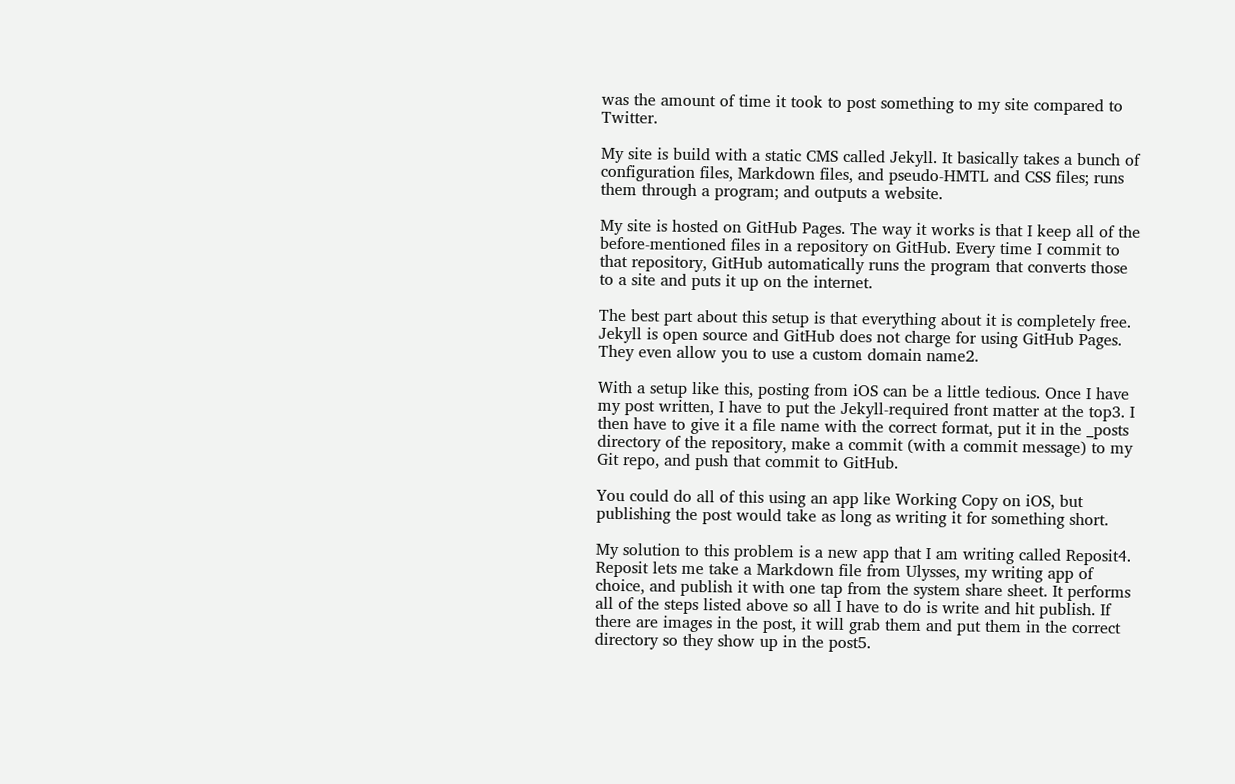was the amount of time it took to post something to my site compared to Twitter.

My site is build with a static CMS called Jekyll. It basically takes a bunch of configuration files, Markdown files, and pseudo-HMTL and CSS files; runs them through a program; and outputs a website.

My site is hosted on GitHub Pages. The way it works is that I keep all of the before-mentioned files in a repository on GitHub. Every time I commit to that repository, GitHub automatically runs the program that converts those to a site and puts it up on the internet.

The best part about this setup is that everything about it is completely free. Jekyll is open source and GitHub does not charge for using GitHub Pages. They even allow you to use a custom domain name2.

With a setup like this, posting from iOS can be a little tedious. Once I have my post written, I have to put the Jekyll-required front matter at the top3. I then have to give it a file name with the correct format, put it in the _posts directory of the repository, make a commit (with a commit message) to my Git repo, and push that commit to GitHub.

You could do all of this using an app like Working Copy on iOS, but publishing the post would take as long as writing it for something short.

My solution to this problem is a new app that I am writing called Reposit4. Reposit lets me take a Markdown file from Ulysses, my writing app of choice, and publish it with one tap from the system share sheet. It performs all of the steps listed above so all I have to do is write and hit publish. If there are images in the post, it will grab them and put them in the correct directory so they show up in the post5.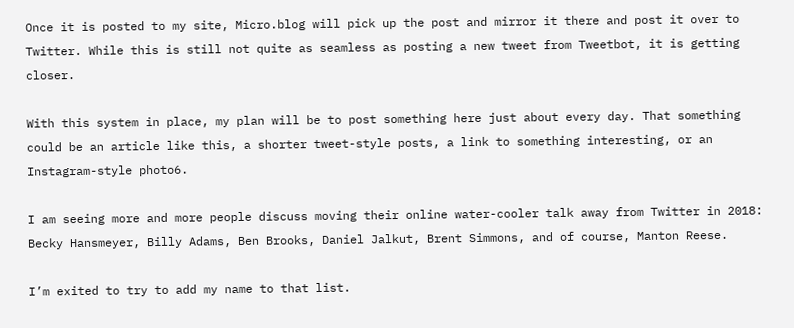Once it is posted to my site, Micro.blog will pick up the post and mirror it there and post it over to Twitter. While this is still not quite as seamless as posting a new tweet from Tweetbot, it is getting closer.

With this system in place, my plan will be to post something here just about every day. That something could be an article like this, a shorter tweet-style posts, a link to something interesting, or an Instagram-style photo6.

I am seeing more and more people discuss moving their online water-cooler talk away from Twitter in 2018: Becky Hansmeyer, Billy Adams, Ben Brooks, Daniel Jalkut, Brent Simmons, and of course, Manton Reese.

I’m exited to try to add my name to that list.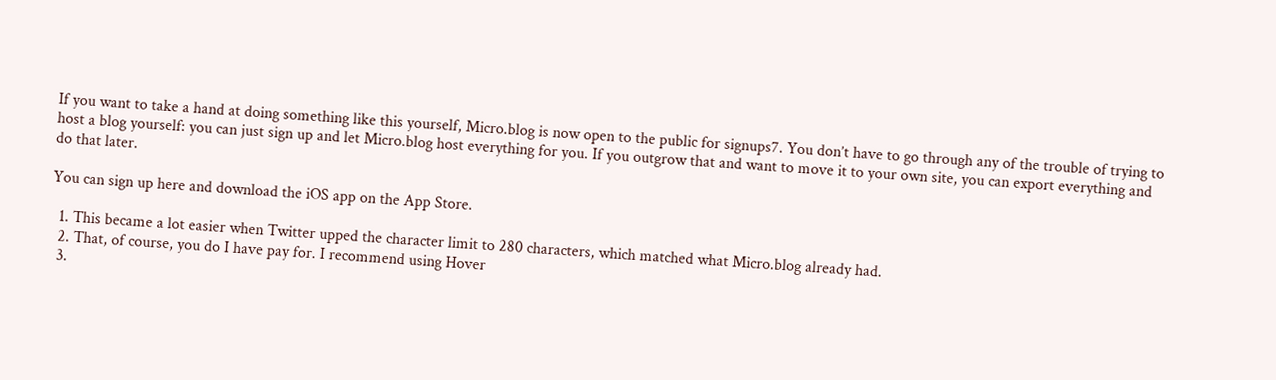If you want to take a hand at doing something like this yourself, Micro.blog is now open to the public for signups7. You don’t have to go through any of the trouble of trying to host a blog yourself: you can just sign up and let Micro.blog host everything for you. If you outgrow that and want to move it to your own site, you can export everything and do that later.

You can sign up here and download the iOS app on the App Store.

  1. This became a lot easier when Twitter upped the character limit to 280 characters, which matched what Micro.blog already had.
  2. That, of course, you do I have pay for. I recommend using Hover
  3.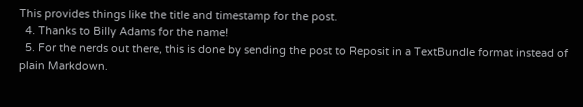This provides things like the title and timestamp for the post.
  4. Thanks to Billy Adams for the name!
  5. For the nerds out there, this is done by sending the post to Reposit in a TextBundle format instead of plain Markdown.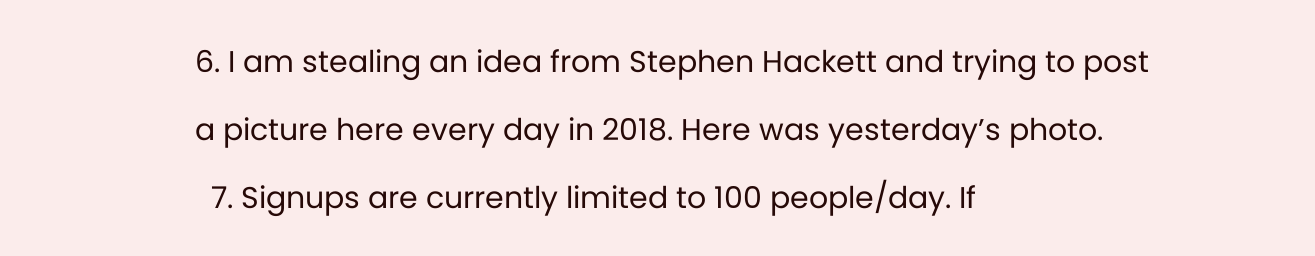6. I am stealing an idea from Stephen Hackett and trying to post a picture here every day in 2018. Here was yesterday’s photo.
  7. Signups are currently limited to 100 people/day. If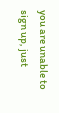you are unable to sign up, just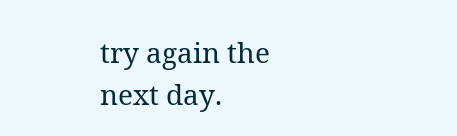try again the next day.